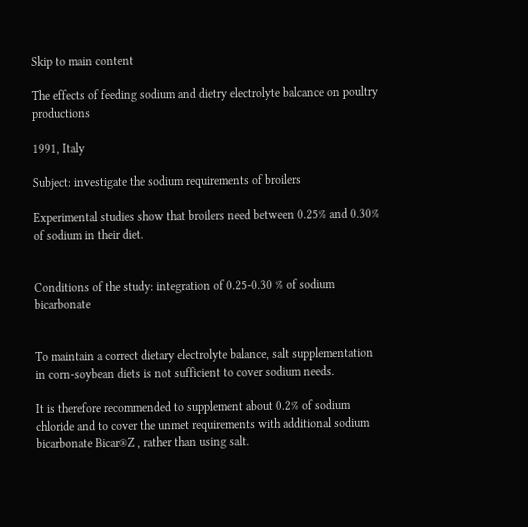Skip to main content

The effects of feeding sodium and dietry electrolyte balcance on poultry productions

1991, Italy

Subject: investigate the sodium requirements of broilers

Experimental studies show that broilers need between 0.25% and 0.30% of sodium in their diet.


Conditions of the study: integration of 0.25-0.30 % of sodium bicarbonate


To maintain a correct dietary electrolyte balance, salt supplementation in corn-soybean diets is not sufficient to cover sodium needs.

It is therefore recommended to supplement about 0.2% of sodium chloride and to cover the unmet requirements with additional sodium bicarbonate Bicar®Z , rather than using salt.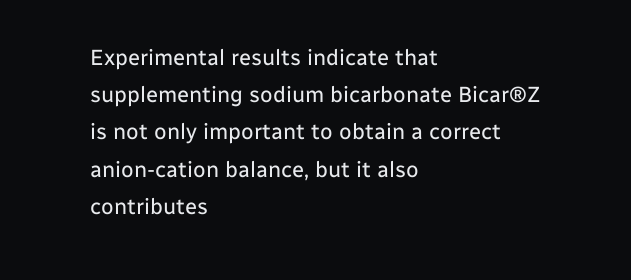Experimental results indicate that supplementing sodium bicarbonate Bicar®Z is not only important to obtain a correct anion-cation balance, but it also contributes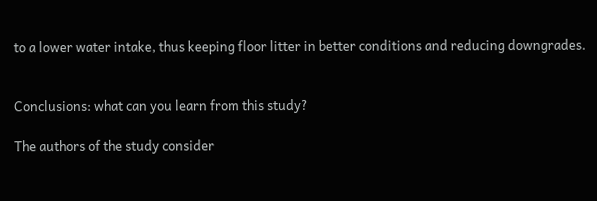to a lower water intake, thus keeping floor litter in better conditions and reducing downgrades.


Conclusions: what can you learn from this study?

The authors of the study consider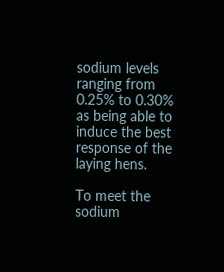sodium levels ranging from 0.25% to 0.30% as being able to induce the best response of the laying hens.

To meet the sodium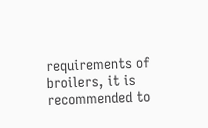requirements of broilers, it is recommended to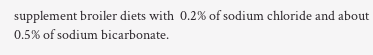supplement broiler diets with  0.2% of sodium chloride and about 0.5% of sodium bicarbonate.